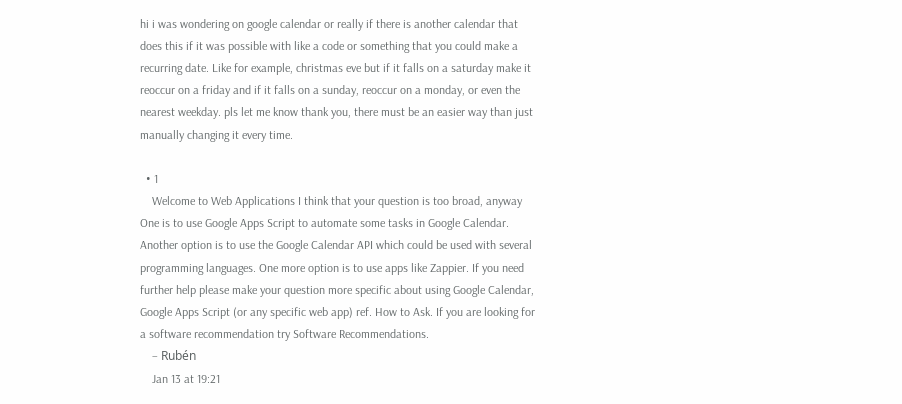hi i was wondering on google calendar or really if there is another calendar that does this if it was possible with like a code or something that you could make a recurring date. Like for example, christmas eve but if it falls on a saturday make it reoccur on a friday and if it falls on a sunday, reoccur on a monday, or even the nearest weekday. pls let me know thank you, there must be an easier way than just manually changing it every time.

  • 1
    Welcome to Web Applications I think that your question is too broad, anyway One is to use Google Apps Script to automate some tasks in Google Calendar. Another option is to use the Google Calendar API which could be used with several programming languages. One more option is to use apps like Zappier. If you need further help please make your question more specific about using Google Calendar, Google Apps Script (or any specific web app) ref. How to Ask. If you are looking for a software recommendation try Software Recommendations.
    – Rubén
    Jan 13 at 19:21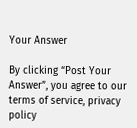Your Answer

By clicking “Post Your Answer”, you agree to our terms of service, privacy policy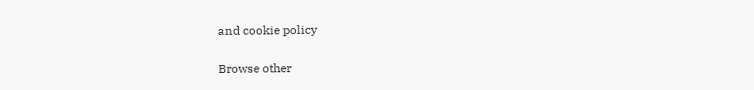and cookie policy

Browse other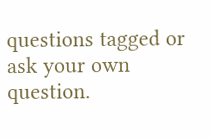questions tagged or ask your own question.